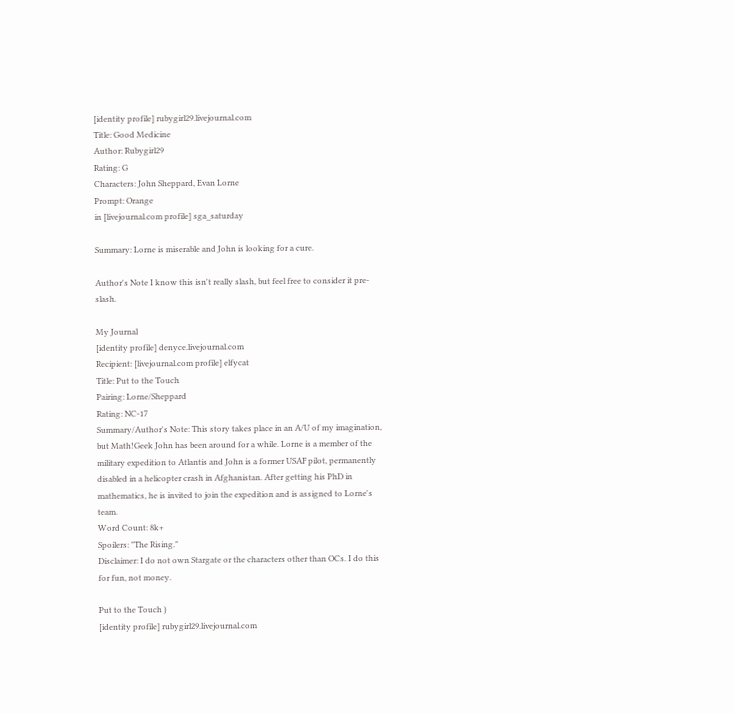[identity profile] rubygirl29.livejournal.com
Title: Good Medicine
Author: Rubygirl29
Rating: G
Characters: John Sheppard, Evan Lorne
Prompt: Orange
in [livejournal.com profile] sga_saturday

Summary: Lorne is miserable and John is looking for a cure.

Author's Note I know this isn't really slash, but feel free to consider it pre-slash.

My Journal
[identity profile] denyce.livejournal.com
Recipient: [livejournal.com profile] elfycat
Title: Put to the Touch
Pairing: Lorne/Sheppard
Rating: NC-17
Summary/Author's Note: This story takes place in an A/U of my imagination, but Math!Geek John has been around for a while. Lorne is a member of the military expedition to Atlantis and John is a former USAF pilot, permanently disabled in a helicopter crash in Afghanistan. After getting his PhD in mathematics, he is invited to join the expedition and is assigned to Lorne's team.
Word Count: 8k+
Spoilers: "The Rising."
Disclaimer: I do not own Stargate or the characters other than OCs. I do this for fun, not money.

Put to the Touch )
[identity profile] rubygirl29.livejournal.com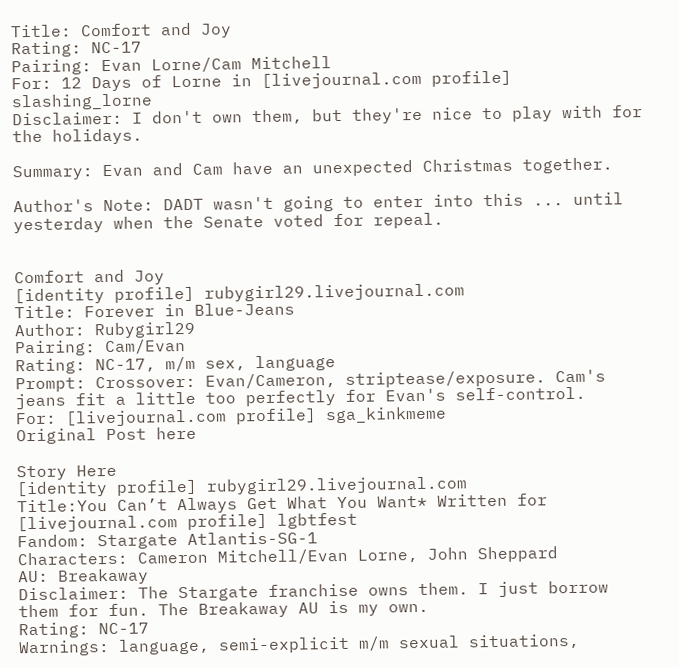Title: Comfort and Joy
Rating: NC-17
Pairing: Evan Lorne/Cam Mitchell
For: 12 Days of Lorne in [livejournal.com profile] slashing_lorne
Disclaimer: I don't own them, but they're nice to play with for the holidays.

Summary: Evan and Cam have an unexpected Christmas together.

Author's Note: DADT wasn't going to enter into this ... until yesterday when the Senate voted for repeal.


Comfort and Joy
[identity profile] rubygirl29.livejournal.com
Title: Forever in Blue-Jeans
Author: Rubygirl29
Pairing: Cam/Evan
Rating: NC-17, m/m sex, language
Prompt: Crossover: Evan/Cameron, striptease/exposure. Cam's jeans fit a little too perfectly for Evan's self-control.
For: [livejournal.com profile] sga_kinkmeme
Original Post here

Story Here
[identity profile] rubygirl29.livejournal.com
Title:You Can’t Always Get What You Want* Written for [livejournal.com profile] lgbtfest
Fandom: Stargate Atlantis-SG-1
Characters: Cameron Mitchell/Evan Lorne, John Sheppard
AU: Breakaway
Disclaimer: The Stargate franchise owns them. I just borrow them for fun. The Breakaway AU is my own.
Rating: NC-17
Warnings: language, semi-explicit m/m sexual situations,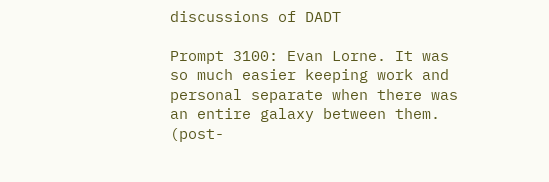discussions of DADT

Prompt 3100: Evan Lorne. It was so much easier keeping work and personal separate when there was an entire galaxy between them. (post-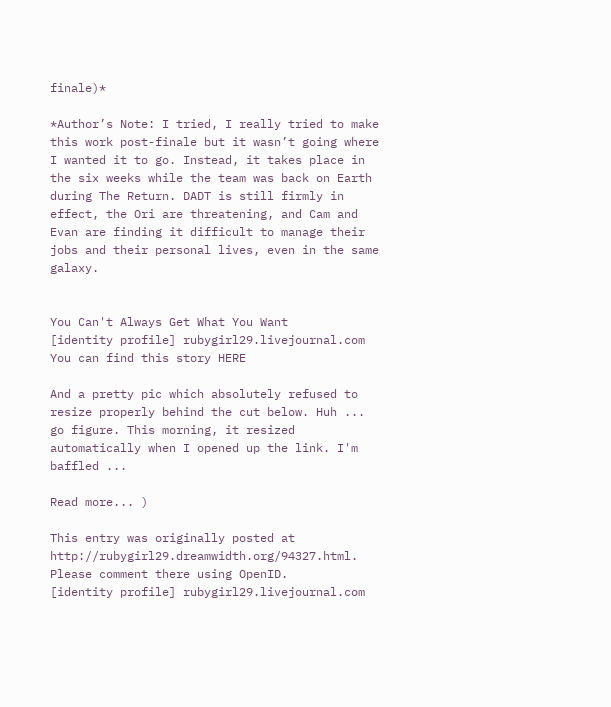finale)*

*Author’s Note: I tried, I really tried to make this work post-finale but it wasn’t going where I wanted it to go. Instead, it takes place in the six weeks while the team was back on Earth during The Return. DADT is still firmly in effect, the Ori are threatening, and Cam and Evan are finding it difficult to manage their jobs and their personal lives, even in the same galaxy.


You Can't Always Get What You Want
[identity profile] rubygirl29.livejournal.com
You can find this story HERE

And a pretty pic which absolutely refused to resize properly behind the cut below. Huh ... go figure. This morning, it resized automatically when I opened up the link. I'm baffled ...

Read more... )

This entry was originally posted at http://rubygirl29.dreamwidth.org/94327.html. Please comment there using OpenID.
[identity profile] rubygirl29.livejournal.com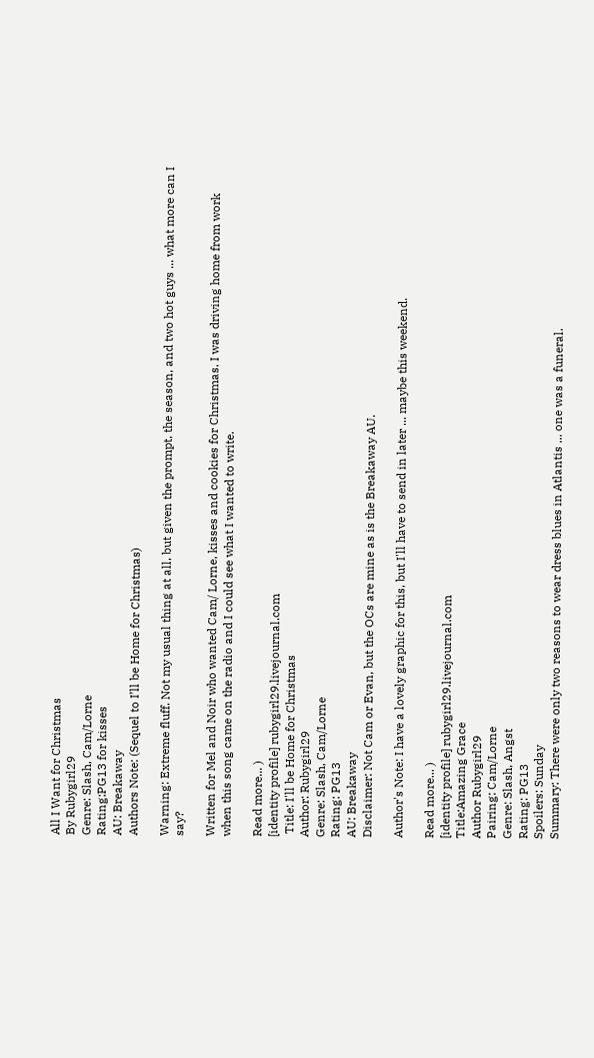All I Want for Christmas
By Rubygirl29
Genre: Slash, Cam/Lorne
Rating:PG13 for kisses
AU: Breakaway
Authors Note: (Sequel to I’ll be Home for Christmas)

Warning: Extreme fluff. Not my usual thing at all, but given the prompt, the season, and two hot guys ... what more can I say?

Written for Mel and Noir who wanted Cam/ Lorne, kisses and cookies for Christmas. I was driving home from work when this song came on the radio and I could see what I wanted to write.

Read more... )
[identity profile] rubygirl29.livejournal.com
 Title: I'll be Home for Christmas
Author: Rubygirl29
Genre: Slash, Cam/Lorne
Rating: PG13
AU: Breakaway
Disclaimer: Not Cam or Evan, but the OCs are mine as is the Breakaway AU.

Author's Note: I have a lovely graphic for this, but I'll have to send in later ... maybe this weekend.

Read more... )
[identity profile] rubygirl29.livejournal.com
Title:Amazing Grace
Author Rubygirl29
Pairing: Cam/Lorne
Genre: Slash, Angst
Rating: PG13
Spoilers: Sunday
Summary: There were only two reasons to wear dress blues in Atlantis ... one was a funeral.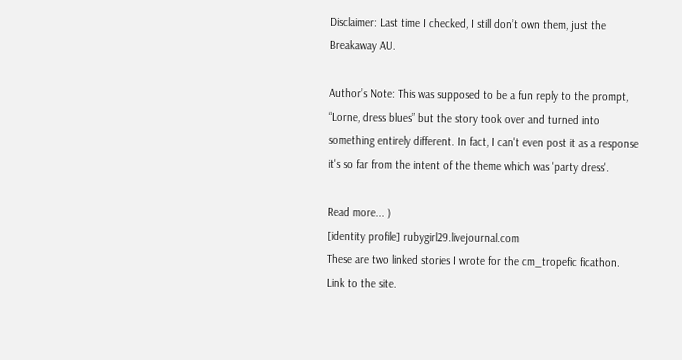Disclaimer: Last time I checked, I still don’t own them, just the Breakaway AU.

Author’s Note: This was supposed to be a fun reply to the prompt, “Lorne, dress blues” but the story took over and turned into something entirely different. In fact, I can't even post it as a response it's so far from the intent of the theme which was 'party dress'.

Read more... )
[identity profile] rubygirl29.livejournal.com
These are two linked stories I wrote for the cm_tropefic ficathon.
Link to the site.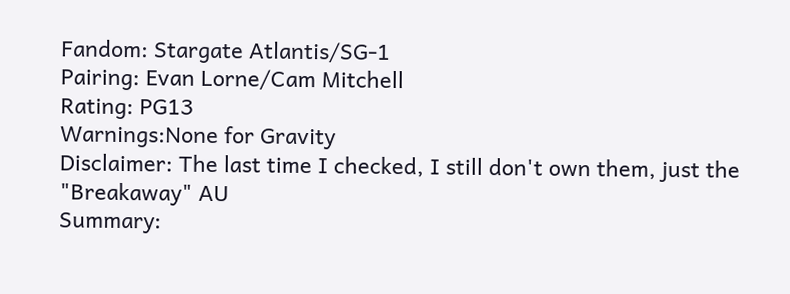Fandom: Stargate Atlantis/SG-1
Pairing: Evan Lorne/Cam Mitchell
Rating: PG13
Warnings:None for Gravity
Disclaimer: The last time I checked, I still don't own them, just the "Breakaway" AU
Summary: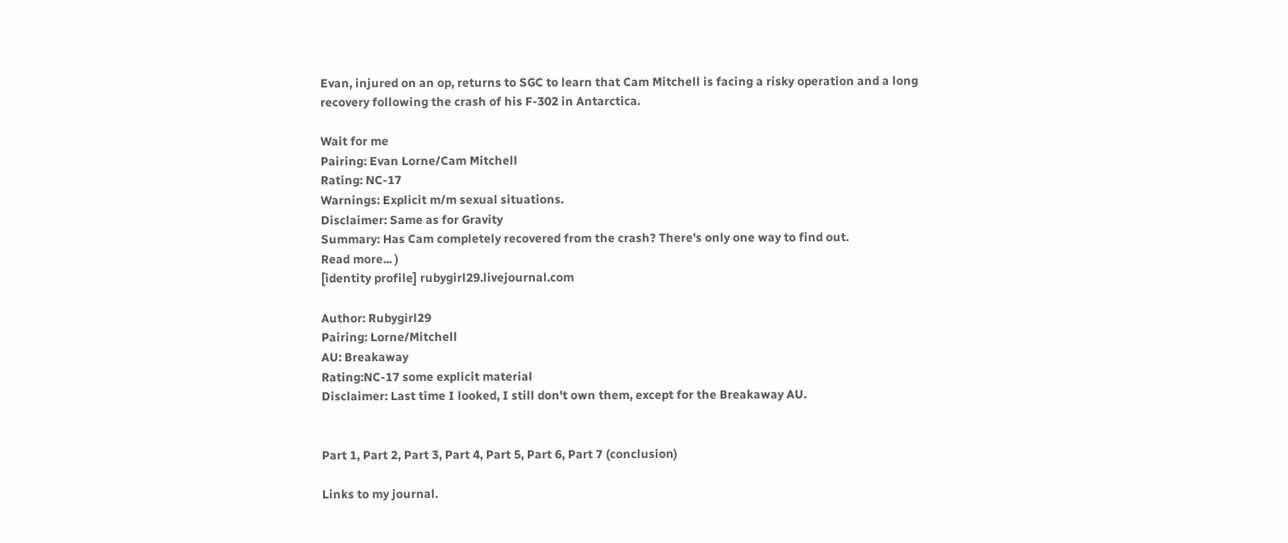Evan, injured on an op, returns to SGC to learn that Cam Mitchell is facing a risky operation and a long recovery following the crash of his F-302 in Antarctica.

Wait for me
Pairing: Evan Lorne/Cam Mitchell
Rating: NC-17
Warnings: Explicit m/m sexual situations.
Disclaimer: Same as for Gravity
Summary: Has Cam completely recovered from the crash? There's only one way to find out.
Read more... )
[identity profile] rubygirl29.livejournal.com

Author: Rubygirl29
Pairing: Lorne/Mitchell
AU: Breakaway
Rating:NC-17 some explicit material
Disclaimer: Last time I looked, I still don't own them, except for the Breakaway AU.


Part 1, Part 2, Part 3, Part 4, Part 5, Part 6, Part 7 (conclusion)

Links to my journal.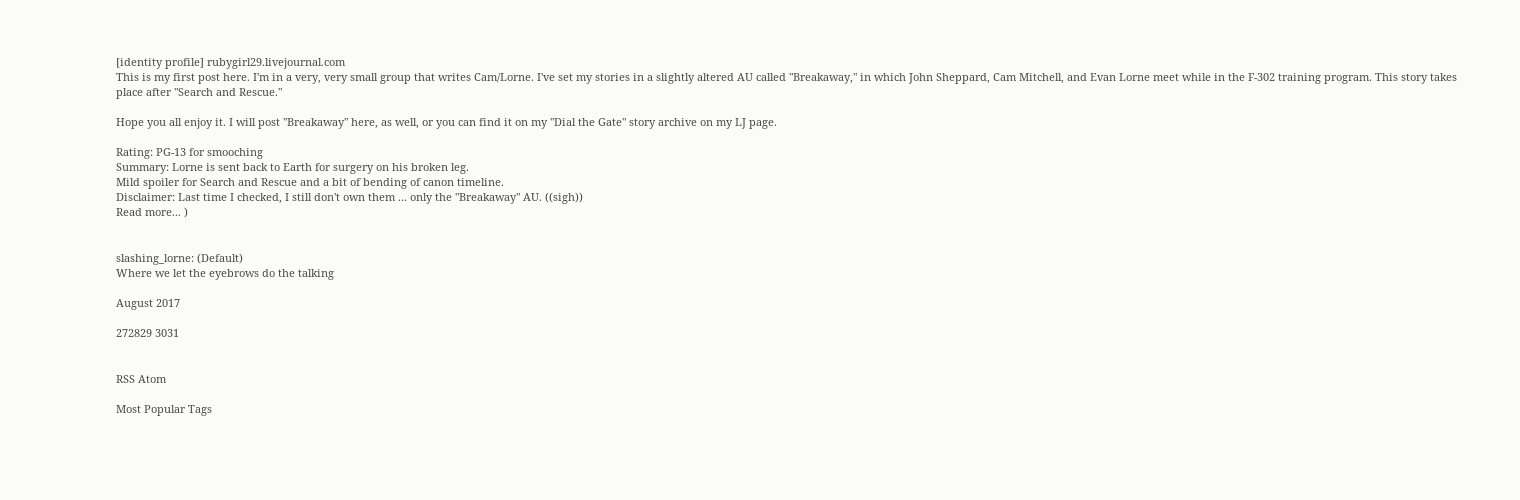[identity profile] rubygirl29.livejournal.com
This is my first post here. I'm in a very, very small group that writes Cam/Lorne. I've set my stories in a slightly altered AU called "Breakaway," in which John Sheppard, Cam Mitchell, and Evan Lorne meet while in the F-302 training program. This story takes place after "Search and Rescue."

Hope you all enjoy it. I will post "Breakaway" here, as well, or you can find it on my "Dial the Gate" story archive on my LJ page.

Rating: PG-13 for smooching
Summary: Lorne is sent back to Earth for surgery on his broken leg.
Mild spoiler for Search and Rescue and a bit of bending of canon timeline.
Disclaimer: Last time I checked, I still don't own them ... only the "Breakaway" AU. ((sigh))
Read more... )


slashing_lorne: (Default)
Where we let the eyebrows do the talking

August 2017

272829 3031


RSS Atom

Most Popular Tags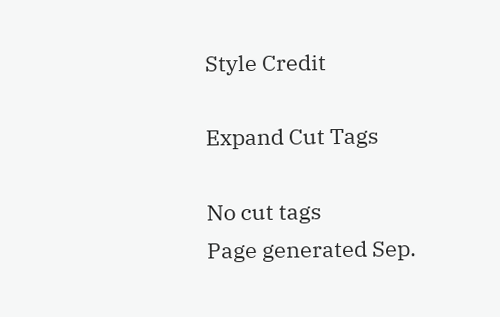Style Credit

Expand Cut Tags

No cut tags
Page generated Sep.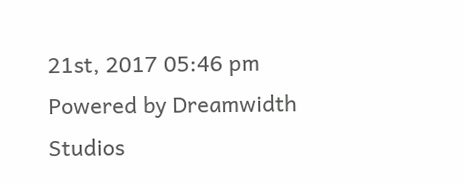21st, 2017 05:46 pm
Powered by Dreamwidth Studios